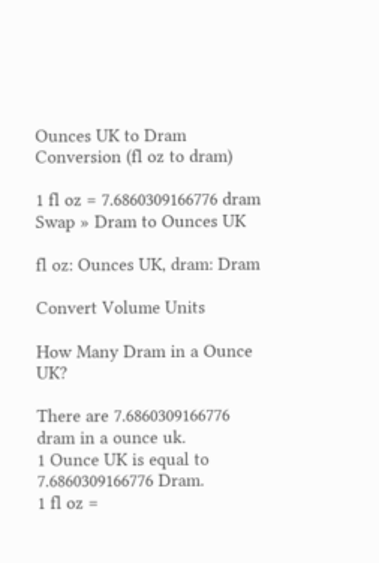Ounces UK to Dram Conversion (fl oz to dram)

1 fl oz = 7.6860309166776 dram
Swap » Dram to Ounces UK

fl oz: Ounces UK, dram: Dram

Convert Volume Units

How Many Dram in a Ounce UK?

There are 7.6860309166776 dram in a ounce uk.
1 Ounce UK is equal to 7.6860309166776 Dram.
1 fl oz =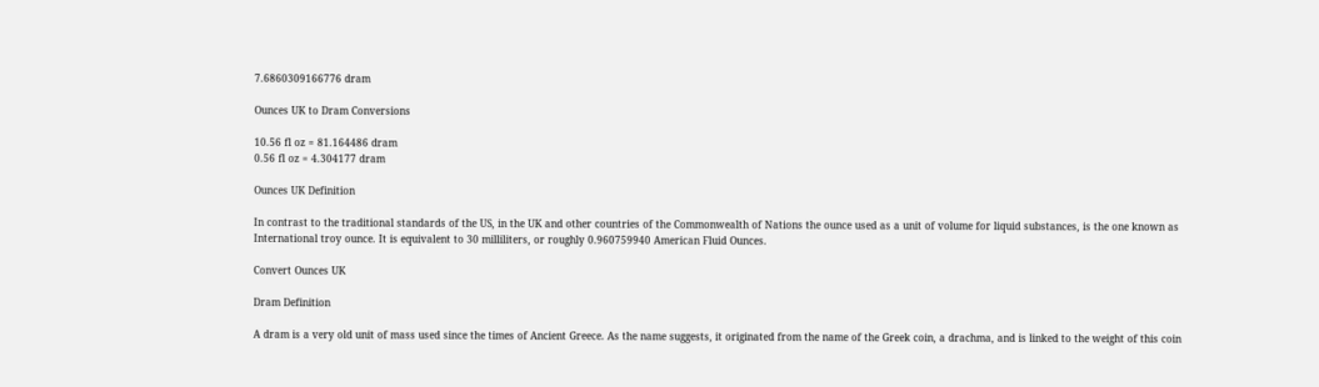7.6860309166776 dram

Ounces UK to Dram Conversions

10.56 fl oz = 81.164486 dram
0.56 fl oz = 4.304177 dram

Ounces UK Definition

In contrast to the traditional standards of the US, in the UK and other countries of the Commonwealth of Nations the ounce used as a unit of volume for liquid substances, is the one known as International troy ounce. It is equivalent to 30 milliliters, or roughly 0.960759940 American Fluid Ounces.

Convert Ounces UK

Dram Definition

A dram is a very old unit of mass used since the times of Ancient Greece. As the name suggests, it originated from the name of the Greek coin, a drachma, and is linked to the weight of this coin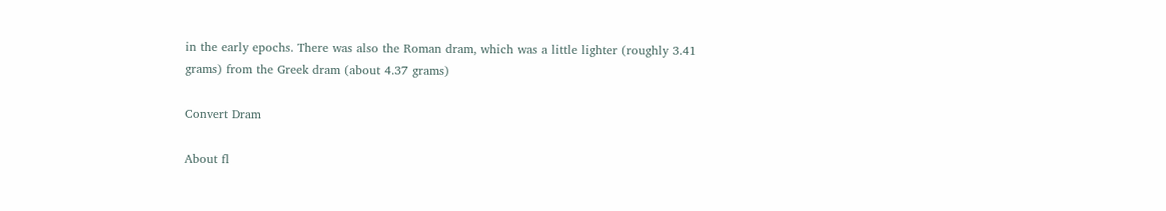in the early epochs. There was also the Roman dram, which was a little lighter (roughly 3.41 grams) from the Greek dram (about 4.37 grams)

Convert Dram

About fl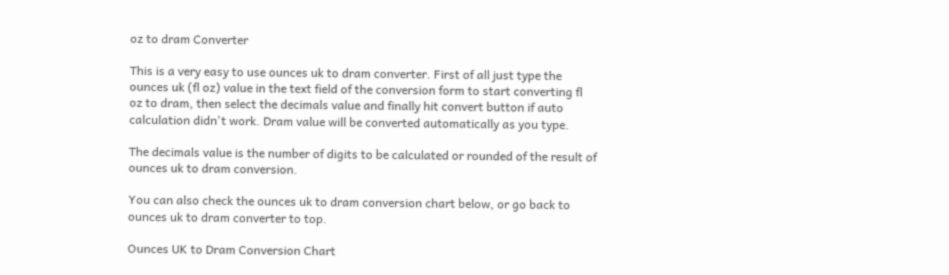oz to dram Converter

This is a very easy to use ounces uk to dram converter. First of all just type the ounces uk (fl oz) value in the text field of the conversion form to start converting fl oz to dram, then select the decimals value and finally hit convert button if auto calculation didn't work. Dram value will be converted automatically as you type.

The decimals value is the number of digits to be calculated or rounded of the result of ounces uk to dram conversion.

You can also check the ounces uk to dram conversion chart below, or go back to ounces uk to dram converter to top.

Ounces UK to Dram Conversion Chart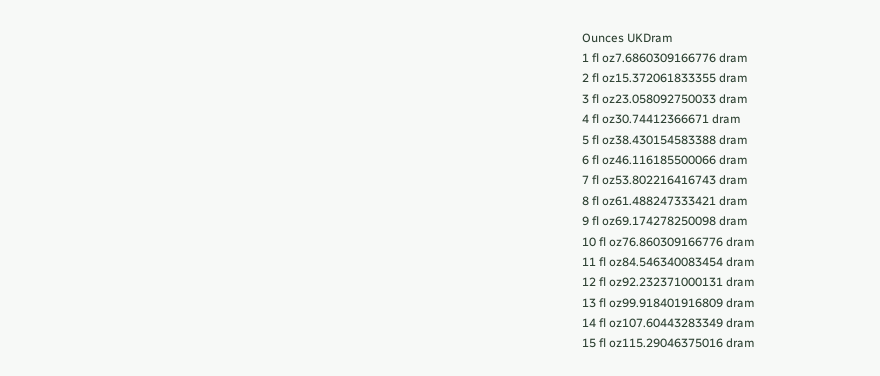Ounces UKDram
1 fl oz7.6860309166776 dram
2 fl oz15.372061833355 dram
3 fl oz23.058092750033 dram
4 fl oz30.74412366671 dram
5 fl oz38.430154583388 dram
6 fl oz46.116185500066 dram
7 fl oz53.802216416743 dram
8 fl oz61.488247333421 dram
9 fl oz69.174278250098 dram
10 fl oz76.860309166776 dram
11 fl oz84.546340083454 dram
12 fl oz92.232371000131 dram
13 fl oz99.918401916809 dram
14 fl oz107.60443283349 dram
15 fl oz115.29046375016 dram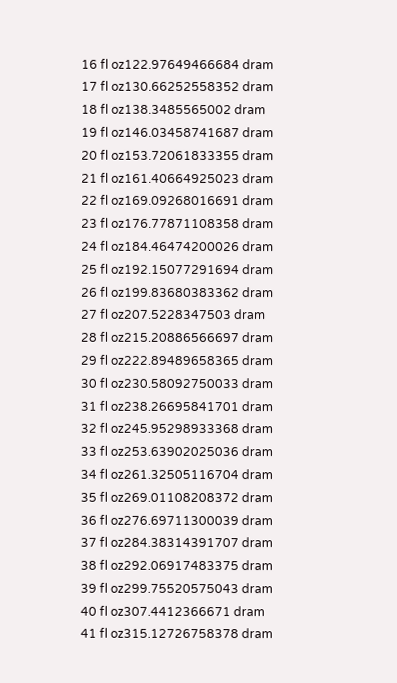16 fl oz122.97649466684 dram
17 fl oz130.66252558352 dram
18 fl oz138.3485565002 dram
19 fl oz146.03458741687 dram
20 fl oz153.72061833355 dram
21 fl oz161.40664925023 dram
22 fl oz169.09268016691 dram
23 fl oz176.77871108358 dram
24 fl oz184.46474200026 dram
25 fl oz192.15077291694 dram
26 fl oz199.83680383362 dram
27 fl oz207.5228347503 dram
28 fl oz215.20886566697 dram
29 fl oz222.89489658365 dram
30 fl oz230.58092750033 dram
31 fl oz238.26695841701 dram
32 fl oz245.95298933368 dram
33 fl oz253.63902025036 dram
34 fl oz261.32505116704 dram
35 fl oz269.01108208372 dram
36 fl oz276.69711300039 dram
37 fl oz284.38314391707 dram
38 fl oz292.06917483375 dram
39 fl oz299.75520575043 dram
40 fl oz307.4412366671 dram
41 fl oz315.12726758378 dram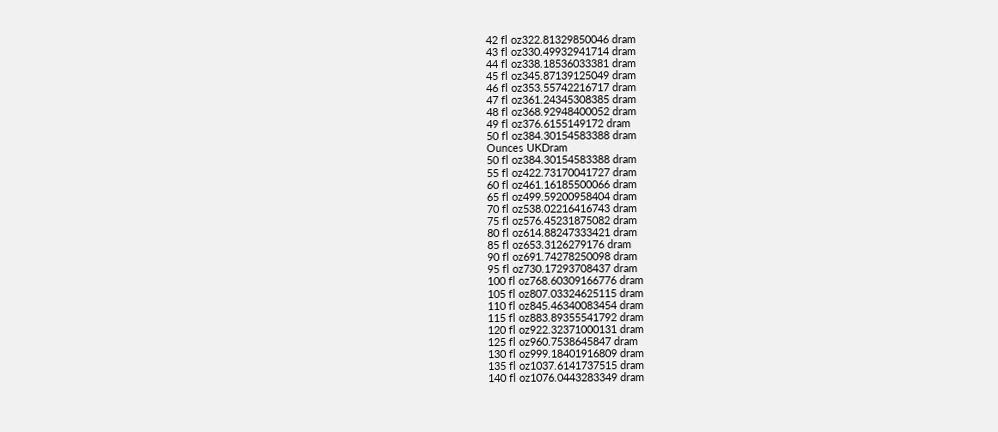42 fl oz322.81329850046 dram
43 fl oz330.49932941714 dram
44 fl oz338.18536033381 dram
45 fl oz345.87139125049 dram
46 fl oz353.55742216717 dram
47 fl oz361.24345308385 dram
48 fl oz368.92948400052 dram
49 fl oz376.6155149172 dram
50 fl oz384.30154583388 dram
Ounces UKDram
50 fl oz384.30154583388 dram
55 fl oz422.73170041727 dram
60 fl oz461.16185500066 dram
65 fl oz499.59200958404 dram
70 fl oz538.02216416743 dram
75 fl oz576.45231875082 dram
80 fl oz614.88247333421 dram
85 fl oz653.3126279176 dram
90 fl oz691.74278250098 dram
95 fl oz730.17293708437 dram
100 fl oz768.60309166776 dram
105 fl oz807.03324625115 dram
110 fl oz845.46340083454 dram
115 fl oz883.89355541792 dram
120 fl oz922.32371000131 dram
125 fl oz960.7538645847 dram
130 fl oz999.18401916809 dram
135 fl oz1037.6141737515 dram
140 fl oz1076.0443283349 dram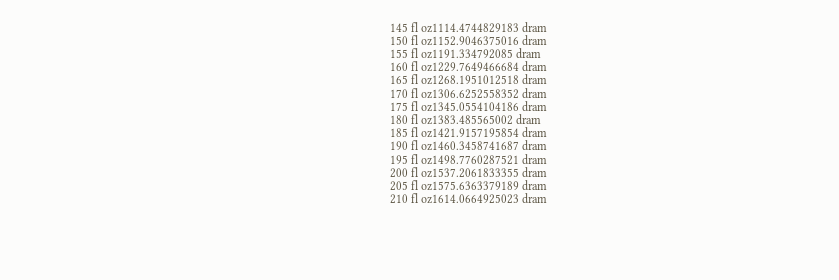145 fl oz1114.4744829183 dram
150 fl oz1152.9046375016 dram
155 fl oz1191.334792085 dram
160 fl oz1229.7649466684 dram
165 fl oz1268.1951012518 dram
170 fl oz1306.6252558352 dram
175 fl oz1345.0554104186 dram
180 fl oz1383.485565002 dram
185 fl oz1421.9157195854 dram
190 fl oz1460.3458741687 dram
195 fl oz1498.7760287521 dram
200 fl oz1537.2061833355 dram
205 fl oz1575.6363379189 dram
210 fl oz1614.0664925023 dram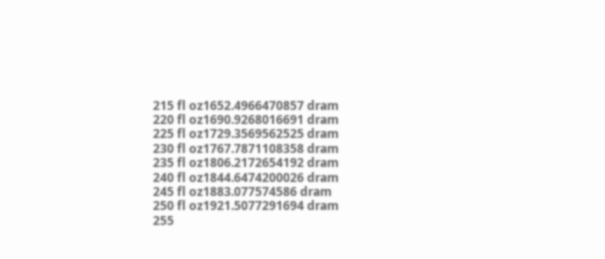215 fl oz1652.4966470857 dram
220 fl oz1690.9268016691 dram
225 fl oz1729.3569562525 dram
230 fl oz1767.7871108358 dram
235 fl oz1806.2172654192 dram
240 fl oz1844.6474200026 dram
245 fl oz1883.077574586 dram
250 fl oz1921.5077291694 dram
255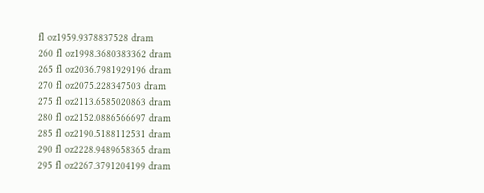fl oz1959.9378837528 dram
260 fl oz1998.3680383362 dram
265 fl oz2036.7981929196 dram
270 fl oz2075.228347503 dram
275 fl oz2113.6585020863 dram
280 fl oz2152.0886566697 dram
285 fl oz2190.5188112531 dram
290 fl oz2228.9489658365 dram
295 fl oz2267.3791204199 dram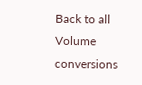Back to all Volume conversions